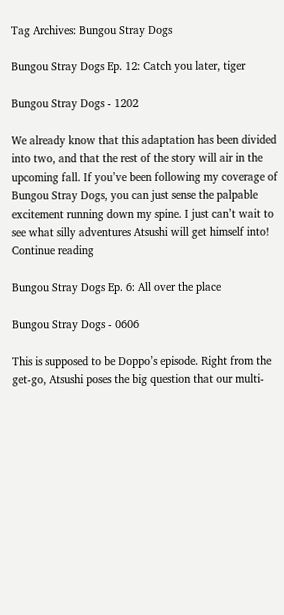Tag Archives: Bungou Stray Dogs

Bungou Stray Dogs Ep. 12: Catch you later, tiger

Bungou Stray Dogs - 1202

We already know that this adaptation has been divided into two, and that the rest of the story will air in the upcoming fall. If you’ve been following my coverage of Bungou Stray Dogs, you can just sense the palpable excitement running down my spine. I just can’t wait to see what silly adventures Atsushi will get himself into! Continue reading

Bungou Stray Dogs Ep. 6: All over the place

Bungou Stray Dogs - 0606

This is supposed to be Doppo’s episode. Right from the get-go, Atsushi poses the big question that our multi-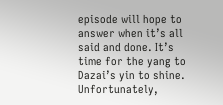episode will hope to answer when it’s all said and done. It’s time for the yang to Dazai’s yin to shine. Unfortunately,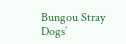Bungou Stray Dogs’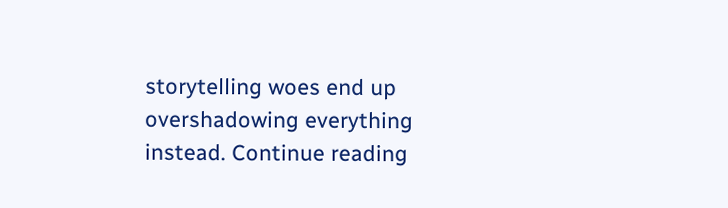storytelling woes end up overshadowing everything instead. Continue reading